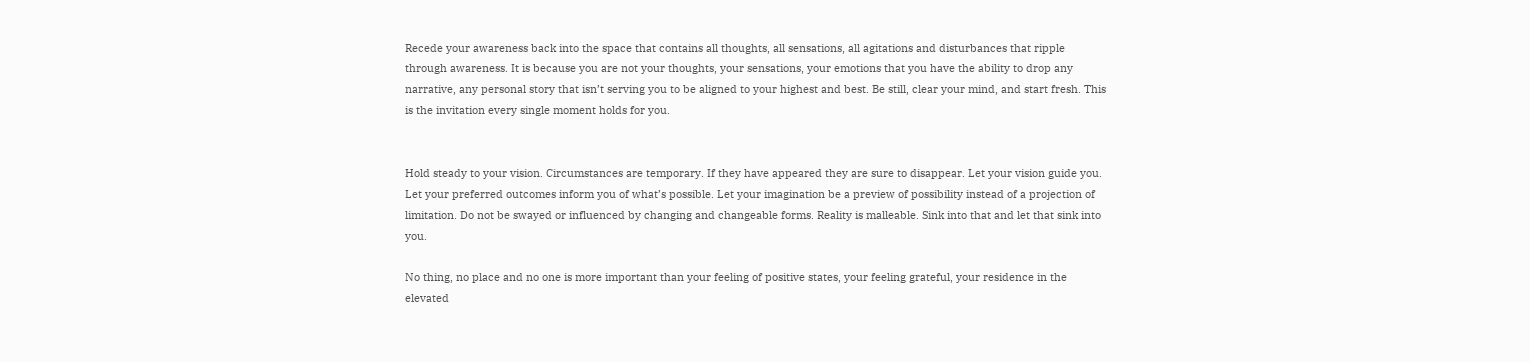Recede your awareness back into the space that contains all thoughts, all sensations, all agitations and disturbances that ripple through awareness. It is because you are not your thoughts, your sensations, your emotions that you have the ability to drop any narrative, any personal story that isn’t serving you to be aligned to your highest and best. Be still, clear your mind, and start fresh. This is the invitation every single moment holds for you.


Hold steady to your vision. Circumstances are temporary. If they have appeared they are sure to disappear. Let your vision guide you. Let your preferred outcomes inform you of what’s possible. Let your imagination be a preview of possibility instead of a projection of limitation. Do not be swayed or influenced by changing and changeable forms. Reality is malleable. Sink into that and let that sink into you.

No thing, no place and no one is more important than your feeling of positive states, your feeling grateful, your residence in the elevated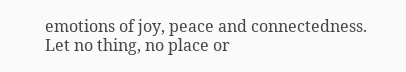emotions of joy, peace and connectedness. Let no thing, no place or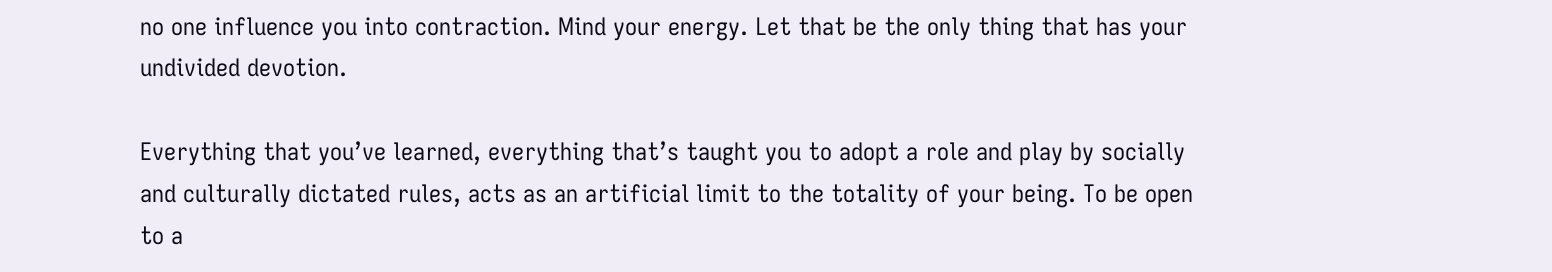no one influence you into contraction. Mind your energy. Let that be the only thing that has your undivided devotion.

Everything that you’ve learned, everything that’s taught you to adopt a role and play by socially and culturally dictated rules, acts as an artificial limit to the totality of your being. To be open to a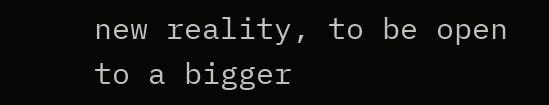new reality, to be open to a bigger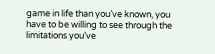game in life than you’ve known, you have to be willing to see through the limitations you’ve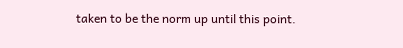taken to be the norm up until this point.